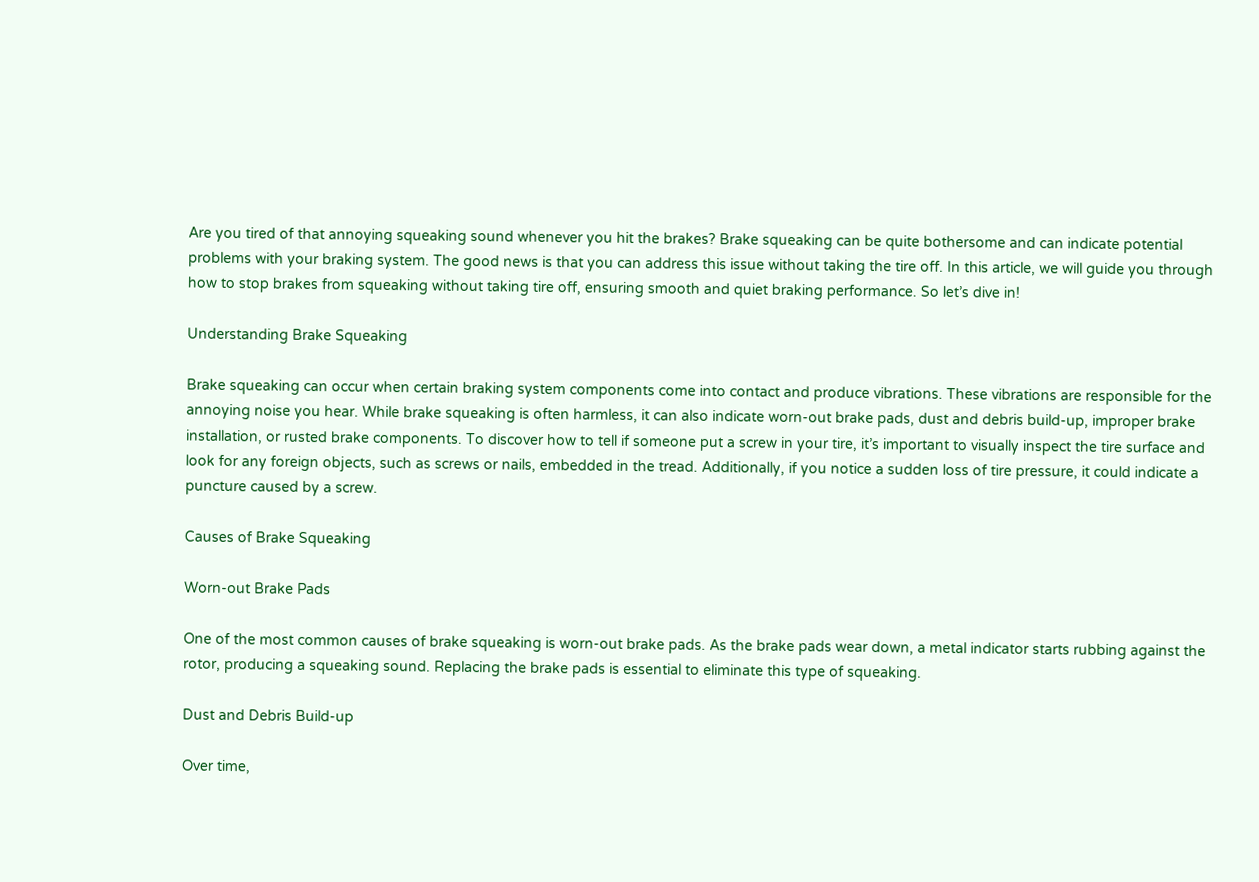Are you tired of that annoying squeaking sound whenever you hit the brakes? Brake squeaking can be quite bothersome and can indicate potential problems with your braking system. The good news is that you can address this issue without taking the tire off. In this article, we will guide you through how to stop brakes from squeaking without taking tire off, ensuring smooth and quiet braking performance. So let’s dive in!

Understanding Brake Squeaking

Brake squeaking can occur when certain braking system components come into contact and produce vibrations. These vibrations are responsible for the annoying noise you hear. While brake squeaking is often harmless, it can also indicate worn-out brake pads, dust and debris build-up, improper brake installation, or rusted brake components. To discover how to tell if someone put a screw in your tire, it’s important to visually inspect the tire surface and look for any foreign objects, such as screws or nails, embedded in the tread. Additionally, if you notice a sudden loss of tire pressure, it could indicate a puncture caused by a screw.

Causes of Brake Squeaking

Worn-out Brake Pads

One of the most common causes of brake squeaking is worn-out brake pads. As the brake pads wear down, a metal indicator starts rubbing against the rotor, producing a squeaking sound. Replacing the brake pads is essential to eliminate this type of squeaking.

Dust and Debris Build-up

Over time,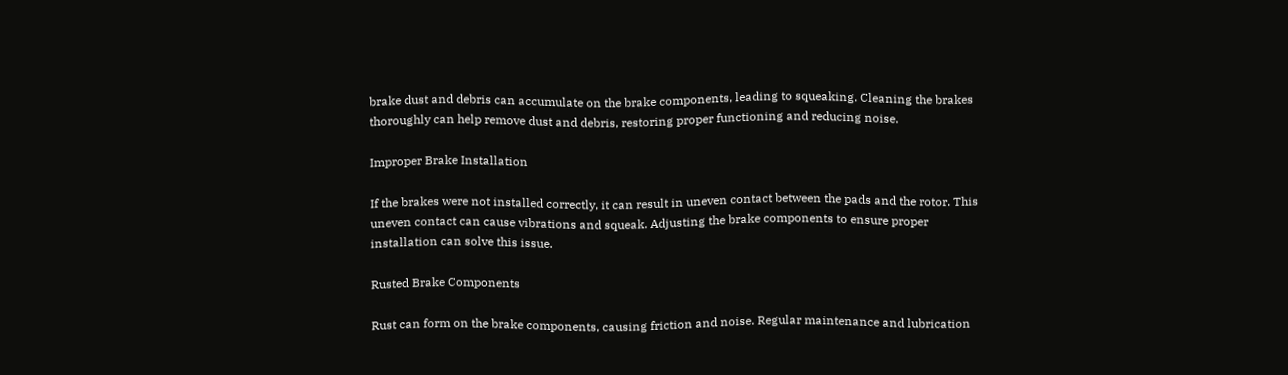brake dust and debris can accumulate on the brake components, leading to squeaking. Cleaning the brakes thoroughly can help remove dust and debris, restoring proper functioning and reducing noise.

Improper Brake Installation

If the brakes were not installed correctly, it can result in uneven contact between the pads and the rotor. This uneven contact can cause vibrations and squeak. Adjusting the brake components to ensure proper installation can solve this issue.

Rusted Brake Components

Rust can form on the brake components, causing friction and noise. Regular maintenance and lubrication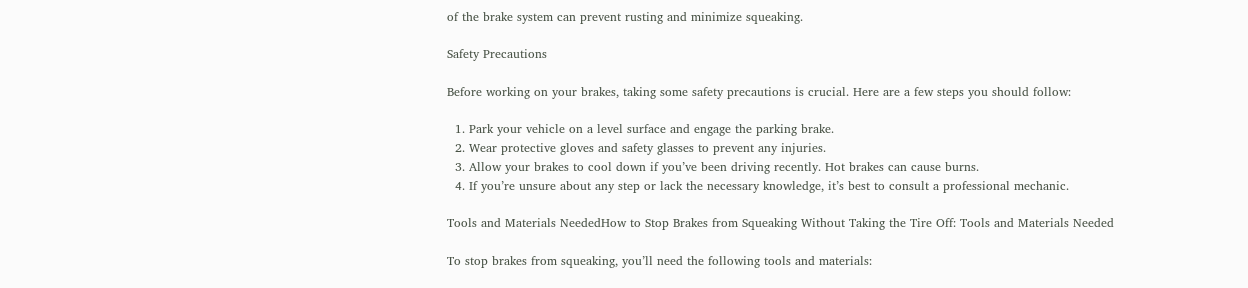of the brake system can prevent rusting and minimize squeaking.

Safety Precautions

Before working on your brakes, taking some safety precautions is crucial. Here are a few steps you should follow:

  1. Park your vehicle on a level surface and engage the parking brake.
  2. Wear protective gloves and safety glasses to prevent any injuries.
  3. Allow your brakes to cool down if you’ve been driving recently. Hot brakes can cause burns.
  4. If you’re unsure about any step or lack the necessary knowledge, it’s best to consult a professional mechanic.

Tools and Materials NeededHow to Stop Brakes from Squeaking Without Taking the Tire Off: Tools and Materials Needed

To stop brakes from squeaking, you’ll need the following tools and materials: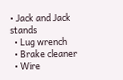• Jack and Jack stands
  • Lug wrench
  • Brake cleaner
  • Wire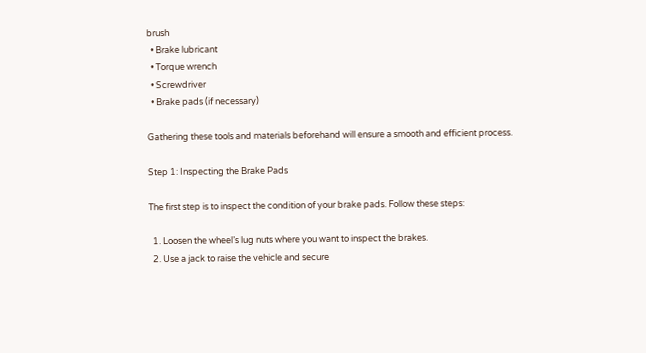brush
  • Brake lubricant
  • Torque wrench
  • Screwdriver
  • Brake pads (if necessary)

Gathering these tools and materials beforehand will ensure a smooth and efficient process.

Step 1: Inspecting the Brake Pads

The first step is to inspect the condition of your brake pads. Follow these steps:

  1. Loosen the wheel’s lug nuts where you want to inspect the brakes.
  2. Use a jack to raise the vehicle and secure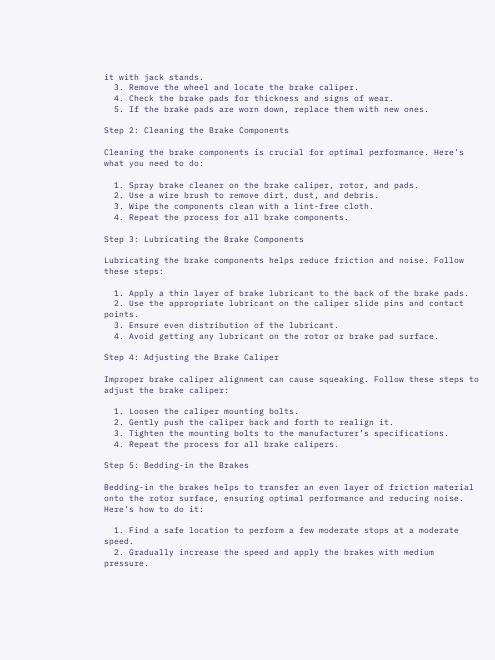it with jack stands.
  3. Remove the wheel and locate the brake caliper.
  4. Check the brake pads for thickness and signs of wear.
  5. If the brake pads are worn down, replace them with new ones.

Step 2: Cleaning the Brake Components

Cleaning the brake components is crucial for optimal performance. Here’s what you need to do:

  1. Spray brake cleaner on the brake caliper, rotor, and pads.
  2. Use a wire brush to remove dirt, dust, and debris.
  3. Wipe the components clean with a lint-free cloth.
  4. Repeat the process for all brake components.

Step 3: Lubricating the Brake Components

Lubricating the brake components helps reduce friction and noise. Follow these steps:

  1. Apply a thin layer of brake lubricant to the back of the brake pads.
  2. Use the appropriate lubricant on the caliper slide pins and contact points.
  3. Ensure even distribution of the lubricant.
  4. Avoid getting any lubricant on the rotor or brake pad surface.

Step 4: Adjusting the Brake Caliper

Improper brake caliper alignment can cause squeaking. Follow these steps to adjust the brake caliper:

  1. Loosen the caliper mounting bolts.
  2. Gently push the caliper back and forth to realign it.
  3. Tighten the mounting bolts to the manufacturer’s specifications.
  4. Repeat the process for all brake calipers.

Step 5: Bedding-in the Brakes

Bedding-in the brakes helps to transfer an even layer of friction material onto the rotor surface, ensuring optimal performance and reducing noise. Here’s how to do it:

  1. Find a safe location to perform a few moderate stops at a moderate speed.
  2. Gradually increase the speed and apply the brakes with medium pressure.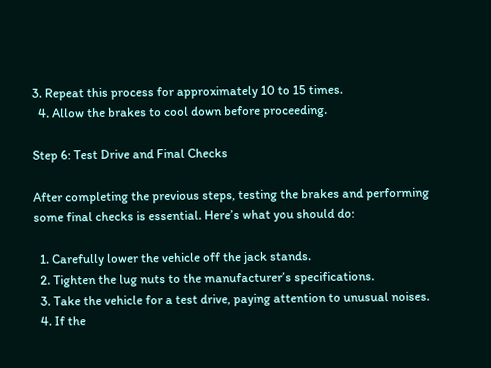3. Repeat this process for approximately 10 to 15 times.
  4. Allow the brakes to cool down before proceeding.

Step 6: Test Drive and Final Checks

After completing the previous steps, testing the brakes and performing some final checks is essential. Here’s what you should do:

  1. Carefully lower the vehicle off the jack stands.
  2. Tighten the lug nuts to the manufacturer’s specifications.
  3. Take the vehicle for a test drive, paying attention to unusual noises.
  4. If the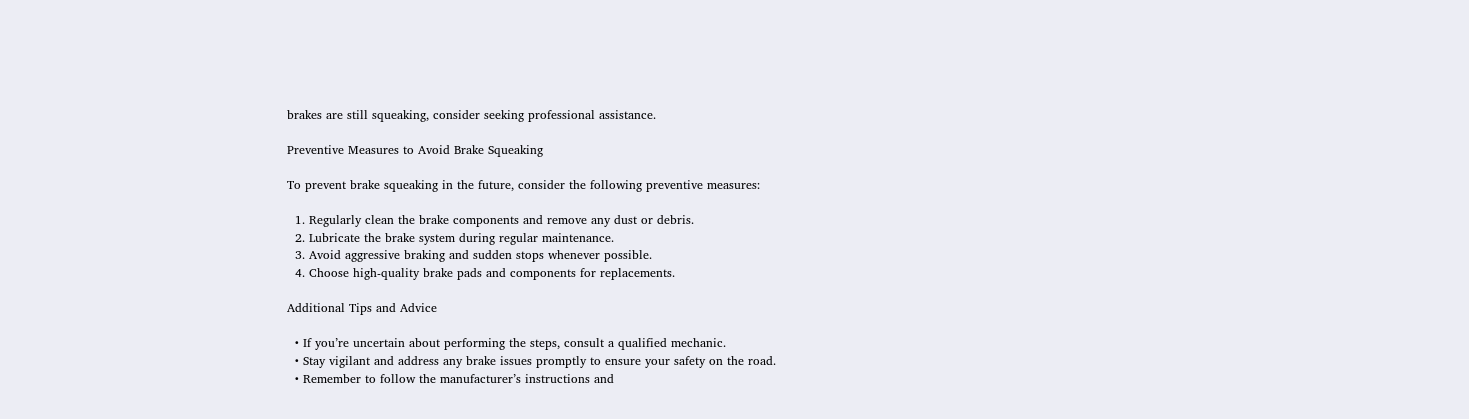brakes are still squeaking, consider seeking professional assistance.

Preventive Measures to Avoid Brake Squeaking

To prevent brake squeaking in the future, consider the following preventive measures:

  1. Regularly clean the brake components and remove any dust or debris.
  2. Lubricate the brake system during regular maintenance.
  3. Avoid aggressive braking and sudden stops whenever possible.
  4. Choose high-quality brake pads and components for replacements.

Additional Tips and Advice

  • If you’re uncertain about performing the steps, consult a qualified mechanic.
  • Stay vigilant and address any brake issues promptly to ensure your safety on the road.
  • Remember to follow the manufacturer’s instructions and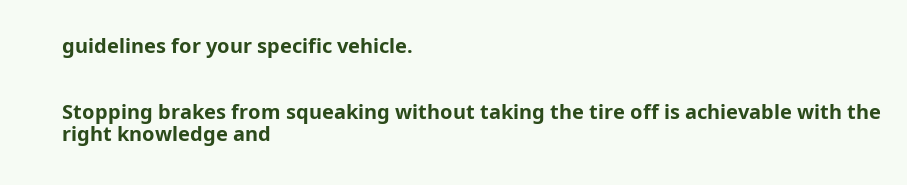guidelines for your specific vehicle.


Stopping brakes from squeaking without taking the tire off is achievable with the right knowledge and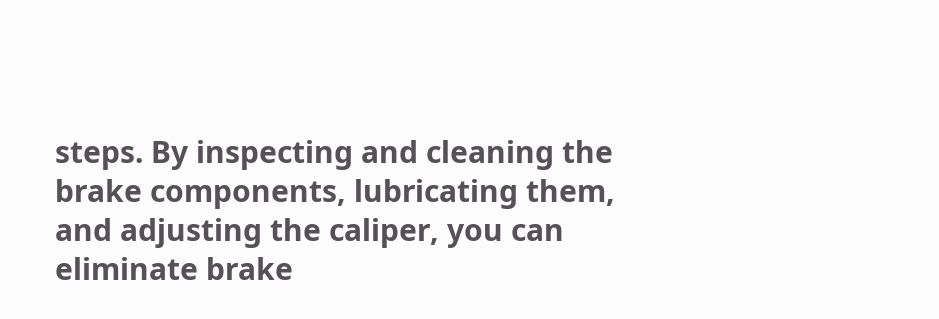steps. By inspecting and cleaning the brake components, lubricating them, and adjusting the caliper, you can eliminate brake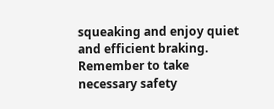squeaking and enjoy quiet and efficient braking. Remember to take necessary safety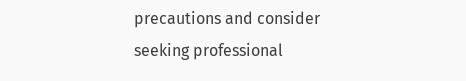precautions and consider seeking professional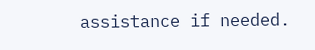assistance if needed.